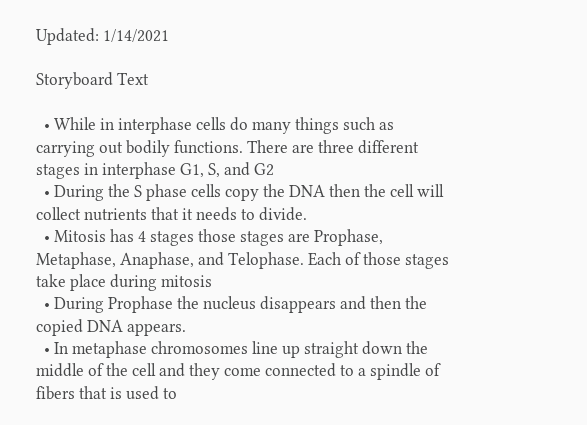Updated: 1/14/2021

Storyboard Text

  • While in interphase cells do many things such as carrying out bodily functions. There are three different stages in interphase G1, S, and G2
  • During the S phase cells copy the DNA then the cell will collect nutrients that it needs to divide.
  • Mitosis has 4 stages those stages are Prophase, Metaphase, Anaphase, and Telophase. Each of those stages take place during mitosis
  • During Prophase the nucleus disappears and then the copied DNA appears.
  • In metaphase chromosomes line up straight down the middle of the cell and they come connected to a spindle of fibers that is used to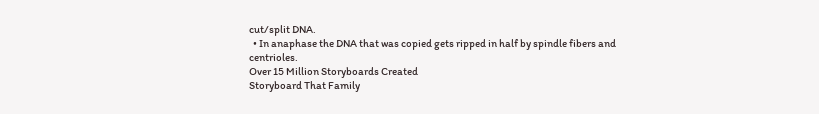cut/split DNA.
  • In anaphase the DNA that was copied gets ripped in half by spindle fibers and centrioles.
Over 15 Million Storyboards Created
Storyboard That Family